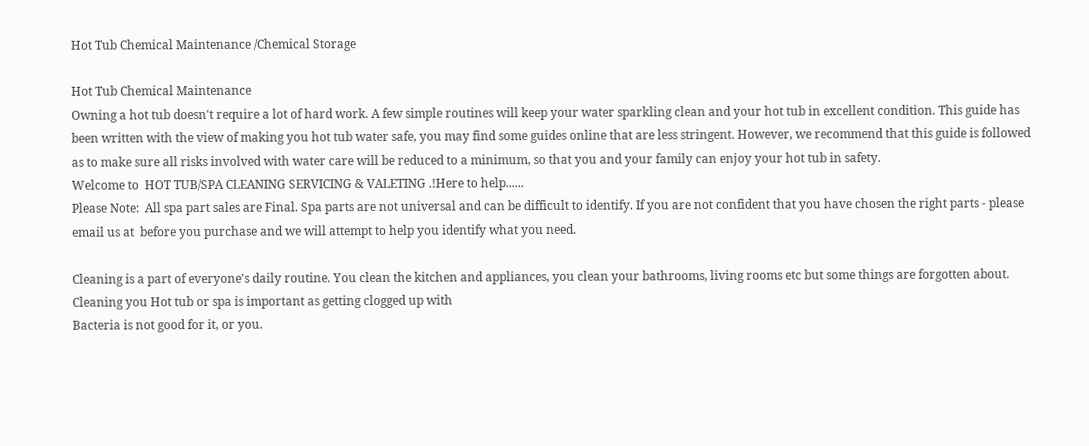Hot Tub Chemical Maintenance /Chemical Storage

Hot Tub Chemical Maintenance
Owning a hot tub doesn't require a lot of hard work. A few simple routines will keep your water sparkling clean and your hot tub in excellent condition. This guide has been written with the view of making you hot tub water safe, you may find some guides online that are less stringent. However, we recommend that this guide is followed as to make sure all risks involved with water care will be reduced to a minimum, so that you and your family can enjoy your hot tub in safety.
Welcome to  HOT TUB/SPA CLEANING SERVICING & VALETING .!Here to help......
Please Note:  All spa part sales are Final. Spa parts are not universal and can be difficult to identify. If you are not confident that you have chosen the right parts - please email us at  before you purchase and we will attempt to help you identify what you need.

Cleaning is a part of everyone's daily routine. You clean the kitchen and appliances, you clean your bathrooms, living rooms etc but some things are forgotten about. Cleaning you Hot tub or spa is important as getting clogged up with
Bacteria is not good for it, or you.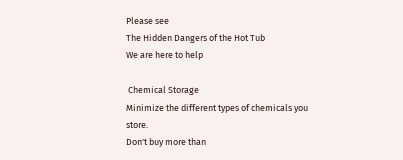Please see
The Hidden Dangers of the Hot Tub
We are here to help

 Chemical Storage
Minimize the different types of chemicals you store.
Don't buy more than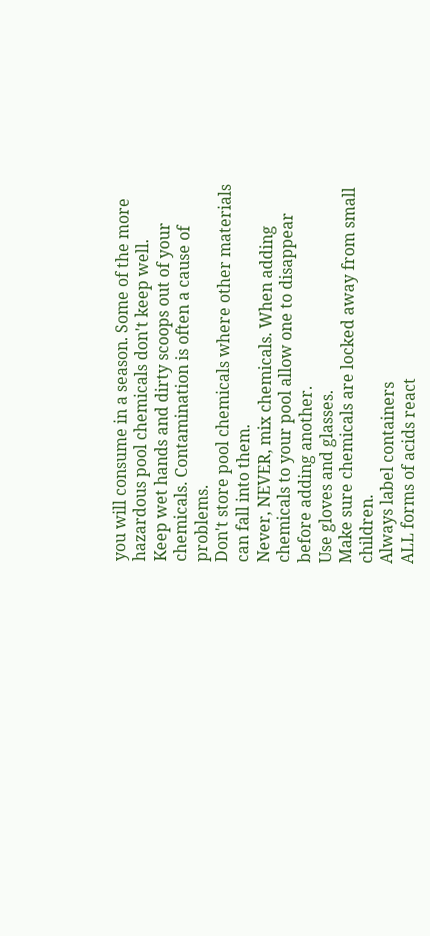you will consume in a season. Some of the more hazardous pool chemicals don't keep well.
Keep wet hands and dirty scoops out of your chemicals. Contamination is often a cause of problems.
Don't store pool chemicals where other materials can fall into them.
Never, NEVER, mix chemicals. When adding chemicals to your pool allow one to disappear before adding another.
Use gloves and glasses.
Make sure chemicals are locked away from small children.
Always label containers
ALL forms of acids react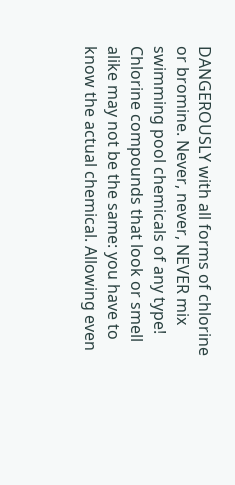DANGEROUSLY with all forms of chlorine or bromine. Never, never, NEVER mix swimming pool chemicals of any type! Chlorine compounds that look or smell alike may not be the same: you have to know the actual chemical. Allowing even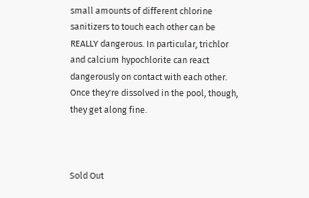small amounts of different chlorine sanitizers to touch each other can be REALLY dangerous. In particular, trichlor and calcium hypochlorite can react dangerously on contact with each other. Once they're dissolved in the pool, though, they get along fine.



Sold Out